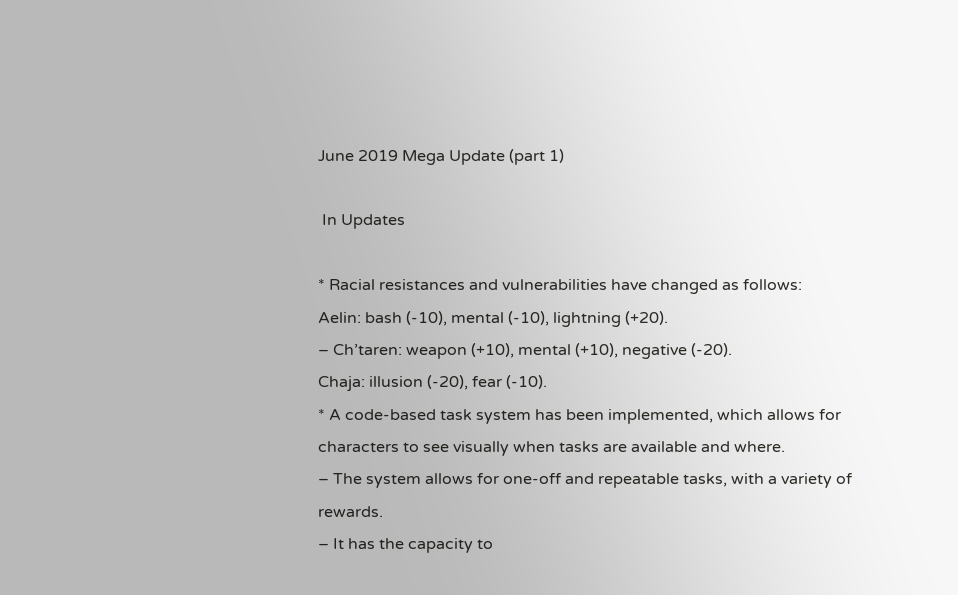June 2019 Mega Update (part 1)

 In Updates

* Racial resistances and vulnerabilities have changed as follows:
Aelin: bash (-10), mental (-10), lightning (+20).
– Ch’taren: weapon (+10), mental (+10), negative (-20).
Chaja: illusion (-20), fear (-10).
* A code-based task system has been implemented, which allows for characters to see visually when tasks are available and where.
– The system allows for one-off and repeatable tasks, with a variety of rewards.
– It has the capacity to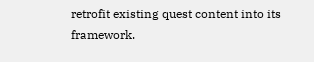retrofit existing quest content into its framework.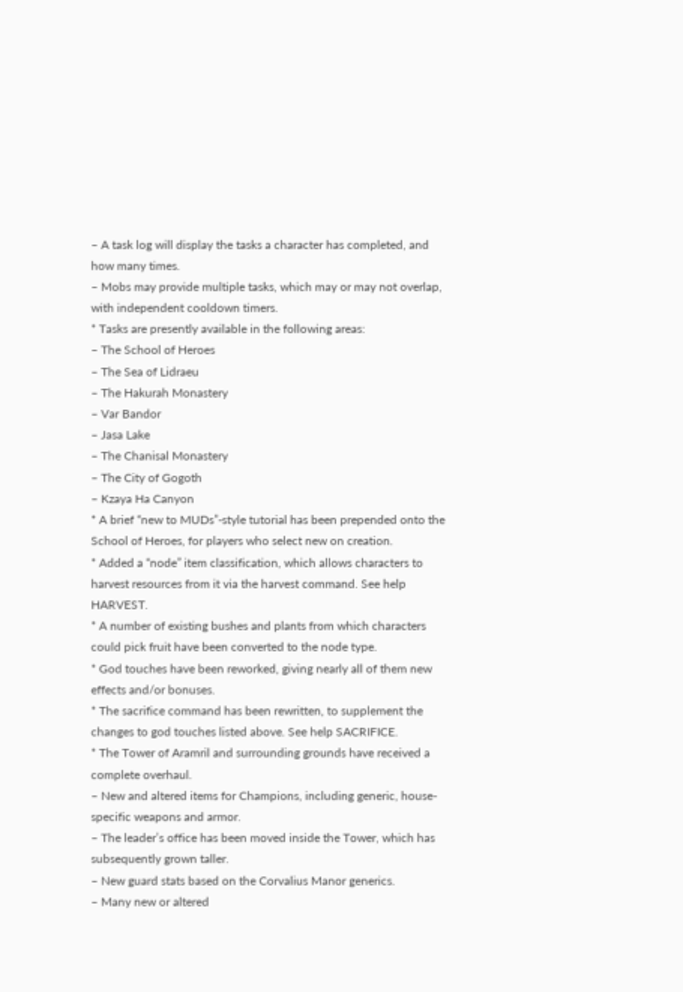– A task log will display the tasks a character has completed, and how many times.
– Mobs may provide multiple tasks, which may or may not overlap, with independent cooldown timers.
* Tasks are presently available in the following areas:
– The School of Heroes
– The Sea of Lidraeu
– The Hakurah Monastery
– Var Bandor
– Jasa Lake
– The Chanisal Monastery
– The City of Gogoth
– Kzaya Ha Canyon
* A brief “new to MUDs”-style tutorial has been prepended onto the School of Heroes, for players who select new on creation.
* Added a “node” item classification, which allows characters to harvest resources from it via the harvest command. See help HARVEST.
* A number of existing bushes and plants from which characters could pick fruit have been converted to the node type.
* God touches have been reworked, giving nearly all of them new effects and/or bonuses.
* The sacrifice command has been rewritten, to supplement the changes to god touches listed above. See help SACRIFICE.
* The Tower of Aramril and surrounding grounds have received a complete overhaul.
– New and altered items for Champions, including generic, house-specific weapons and armor.
– The leader’s office has been moved inside the Tower, which has subsequently grown taller.
– New guard stats based on the Corvalius Manor generics.
– Many new or altered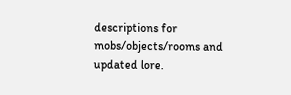descriptions for mobs/objects/rooms and updated lore.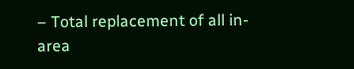– Total replacement of all in-area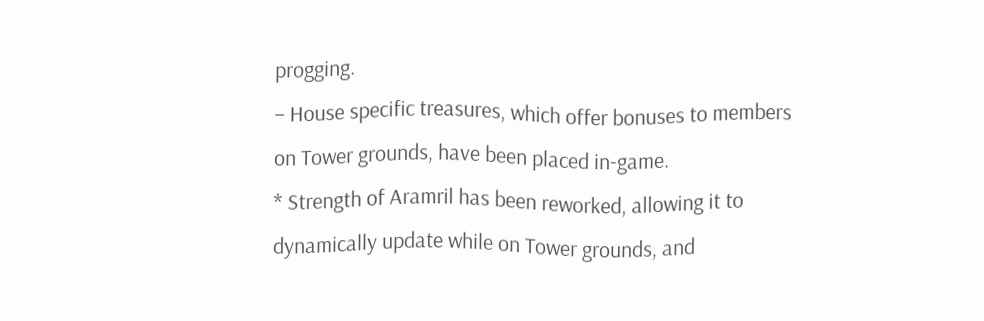progging.
– House specific treasures, which offer bonuses to members on Tower grounds, have been placed in-game.
* Strength of Aramril has been reworked, allowing it to dynamically update while on Tower grounds, and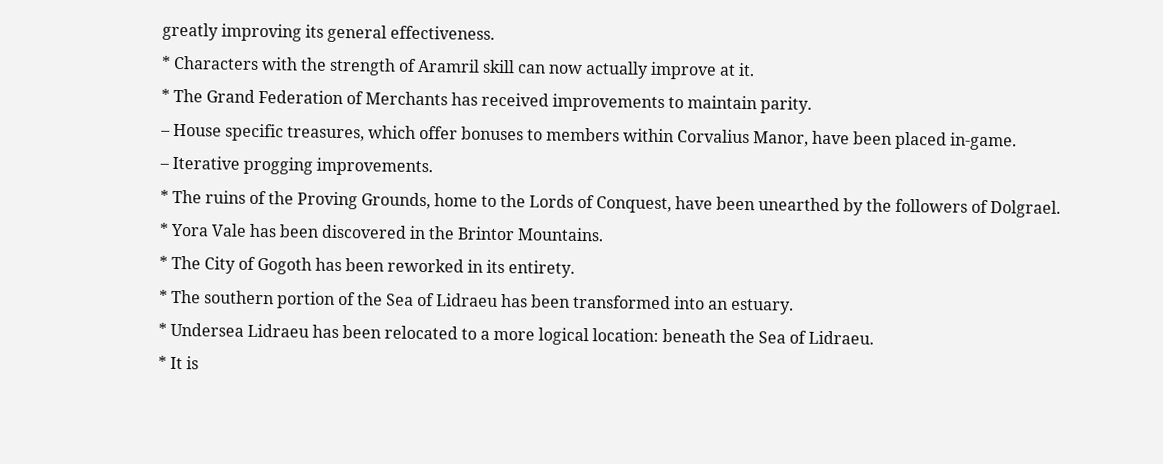greatly improving its general effectiveness.
* Characters with the strength of Aramril skill can now actually improve at it.
* The Grand Federation of Merchants has received improvements to maintain parity.
– House specific treasures, which offer bonuses to members within Corvalius Manor, have been placed in-game.
– Iterative progging improvements.
* The ruins of the Proving Grounds, home to the Lords of Conquest, have been unearthed by the followers of Dolgrael.
* Yora Vale has been discovered in the Brintor Mountains.
* The City of Gogoth has been reworked in its entirety.
* The southern portion of the Sea of Lidraeu has been transformed into an estuary.
* Undersea Lidraeu has been relocated to a more logical location: beneath the Sea of Lidraeu.
* It is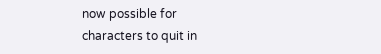now possible for characters to quit in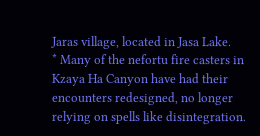Jaras village, located in Jasa Lake.
* Many of the nefortu fire casters in Kzaya Ha Canyon have had their encounters redesigned, no longer relying on spells like disintegration.